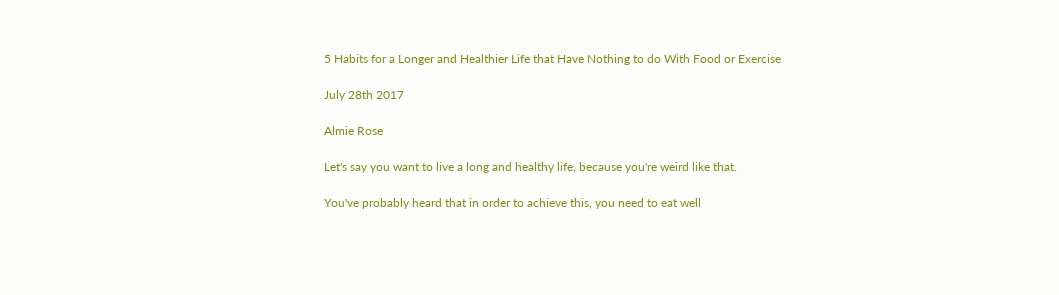5 Habits for a Longer and Healthier Life that Have Nothing to do With Food or Exercise

July 28th 2017

Almie Rose

Let's say you want to live a long and healthy life, because you're weird like that.

You've probably heard that in order to achieve this, you need to eat well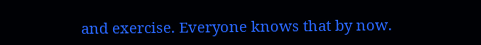and exercise. Everyone knows that by now.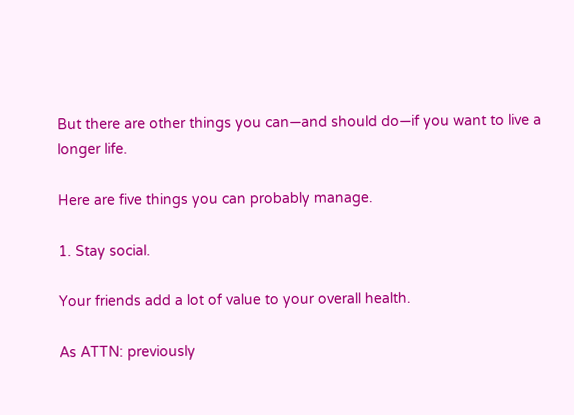But there are other things you can—and should do—if you want to live a longer life.

Here are five things you can probably manage.

1. Stay social.

Your friends add a lot of value to your overall health.

As ATTN: previously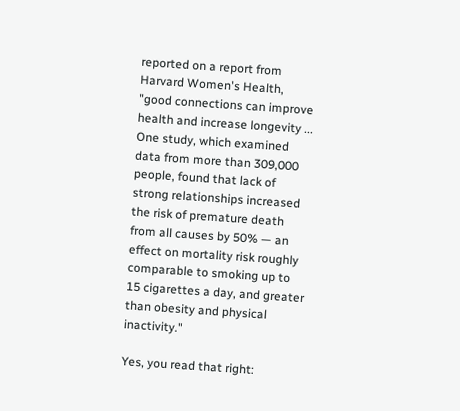reported on a report from Harvard Women's Health, "good connections can improve health and increase longevity ... One study, which examined data from more than 309,000 people, found that lack of strong relationships increased the risk of premature death from all causes by 50% — an effect on mortality risk roughly comparable to smoking up to 15 cigarettes a day, and greater than obesity and physical inactivity."

Yes, you read that right: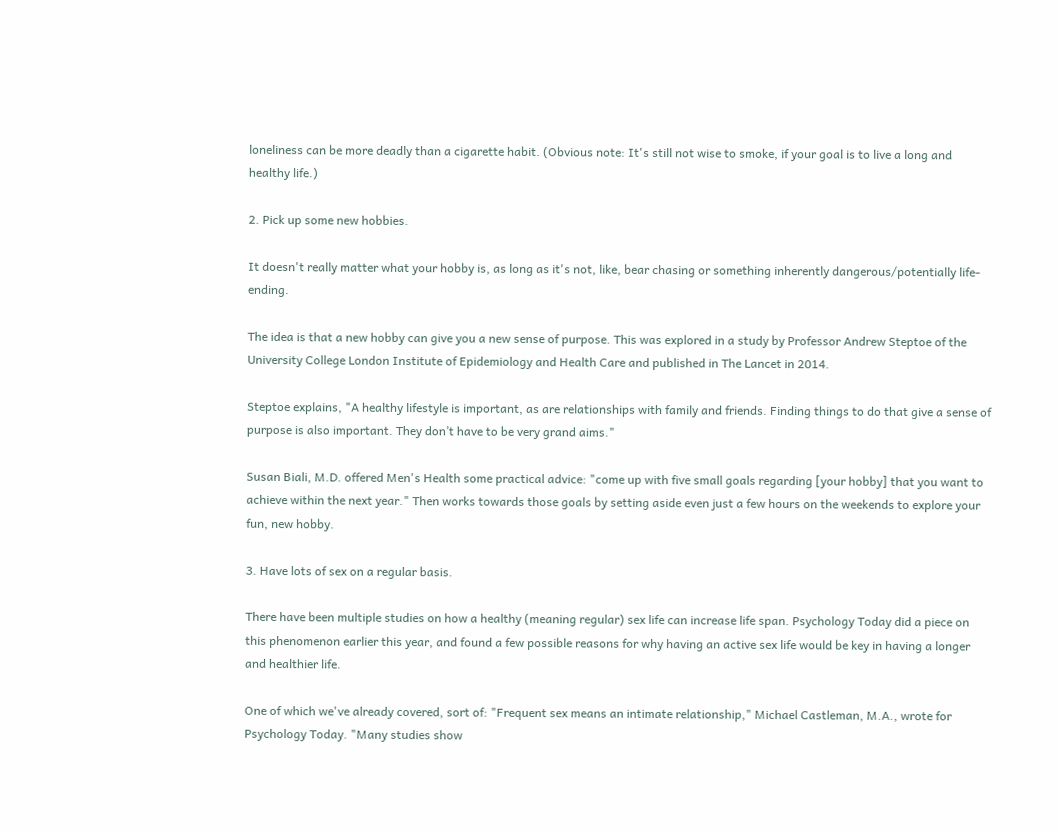loneliness can be more deadly than a cigarette habit. (Obvious note: It's still not wise to smoke, if your goal is to live a long and healthy life.)

2. Pick up some new hobbies.

It doesn't really matter what your hobby is, as long as it's not, like, bear chasing or something inherently dangerous/potentially life-ending.

The idea is that a new hobby can give you a new sense of purpose. This was explored in a study by Professor Andrew Steptoe of the University College London Institute of Epidemiology and Health Care and published in The Lancet in 2014.

Steptoe explains, "A healthy lifestyle is important, as are relationships with family and friends. Finding things to do that give a sense of purpose is also important. They don’t have to be very grand aims."

Susan Biali, M.D. offered Men's Health some practical advice: "come up with five small goals regarding [your hobby] that you want to achieve within the next year." Then works towards those goals by setting aside even just a few hours on the weekends to explore your fun, new hobby.

3. Have lots of sex on a regular basis.

There have been multiple studies on how a healthy (meaning regular) sex life can increase life span. Psychology Today did a piece on this phenomenon earlier this year, and found a few possible reasons for why having an active sex life would be key in having a longer and healthier life.

One of which we've already covered, sort of: "Frequent sex means an intimate relationship," Michael Castleman, M.A., wrote for Psychology Today. "Many studies show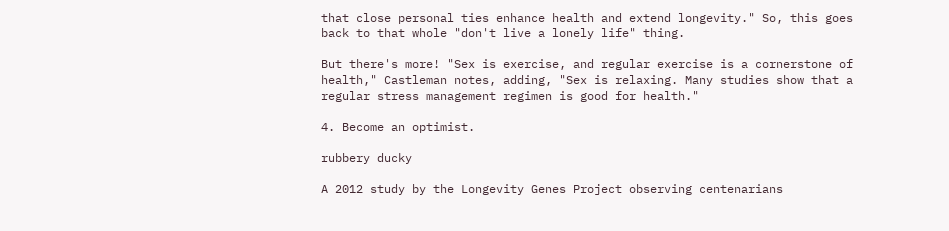that close personal ties enhance health and extend longevity." So, this goes back to that whole "don't live a lonely life" thing.

But there's more! "Sex is exercise, and regular exercise is a cornerstone of health," Castleman notes, adding, "Sex is relaxing. Many studies show that a regular stress management regimen is good for health."

4. Become an optimist.

rubbery ducky

A 2012 study by the Longevity Genes Project observing centenarians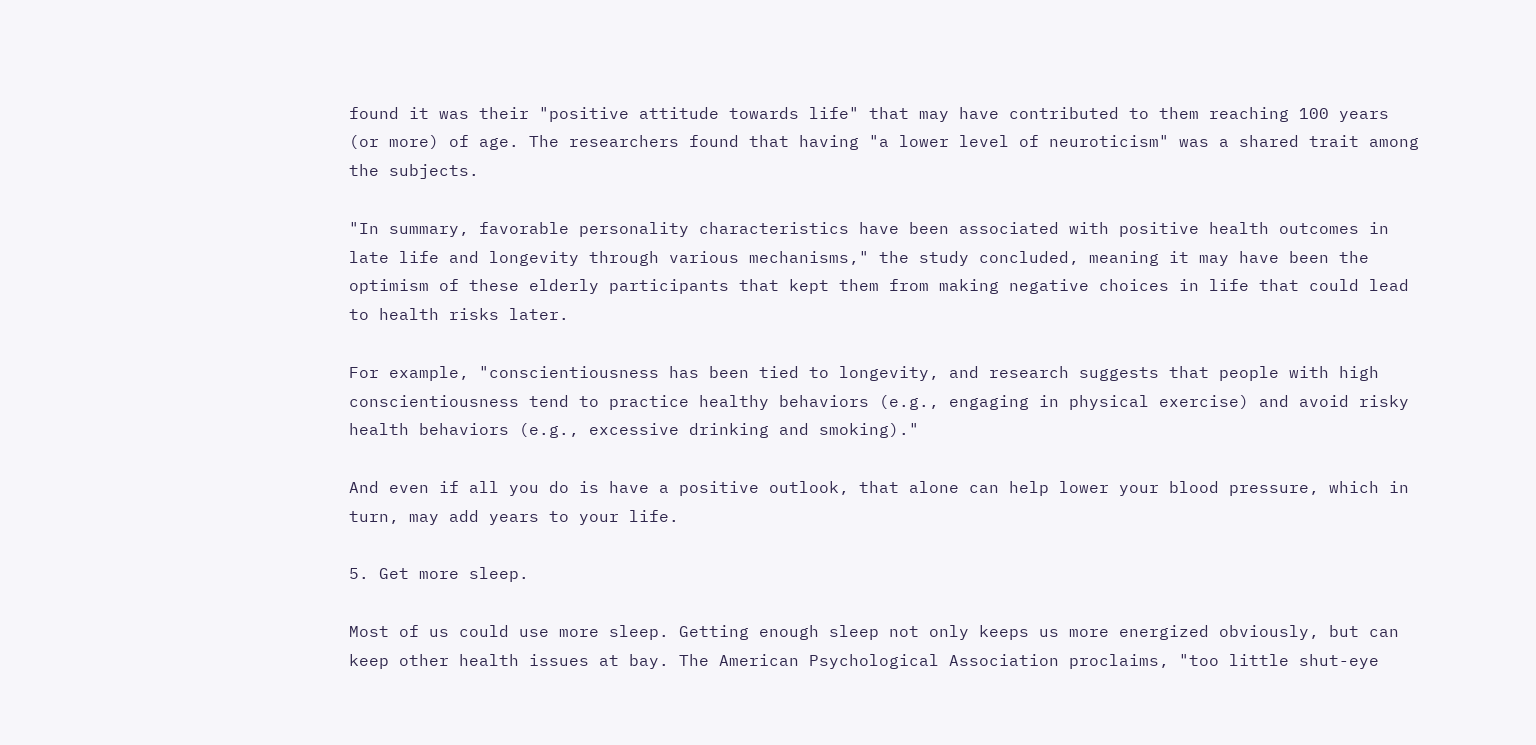found it was their "positive attitude towards life" that may have contributed to them reaching 100 years (or more) of age. The researchers found that having "a lower level of neuroticism" was a shared trait among the subjects.

"In summary, favorable personality characteristics have been associated with positive health outcomes in late life and longevity through various mechanisms," the study concluded, meaning it may have been the optimism of these elderly participants that kept them from making negative choices in life that could lead to health risks later.

For example, "conscientiousness has been tied to longevity, and research suggests that people with high conscientiousness tend to practice healthy behaviors (e.g., engaging in physical exercise) and avoid risky health behaviors (e.g., excessive drinking and smoking)."

And even if all you do is have a positive outlook, that alone can help lower your blood pressure, which in turn, may add years to your life.

5. Get more sleep.

Most of us could use more sleep. Getting enough sleep not only keeps us more energized obviously, but can keep other health issues at bay. The American Psychological Association proclaims, "too little shut-eye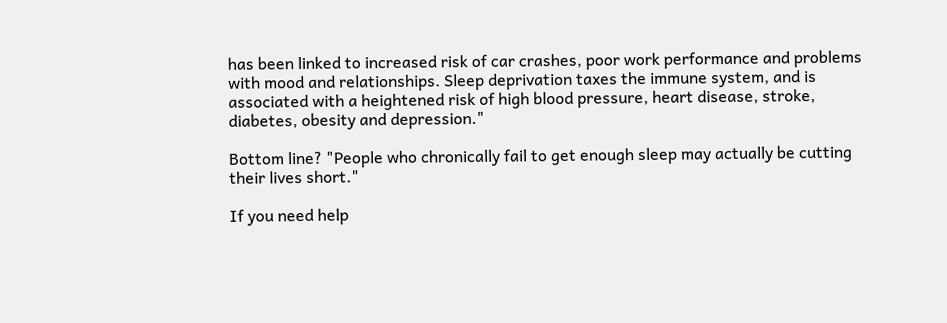has been linked to increased risk of car crashes, poor work performance and problems with mood and relationships. Sleep deprivation taxes the immune system, and is associated with a heightened risk of high blood pressure, heart disease, stroke, diabetes, obesity and depression."

Bottom line? "People who chronically fail to get enough sleep may actually be cutting their lives short."

If you need help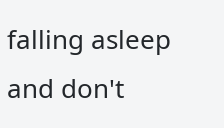falling asleep and don't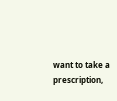want to take a prescription,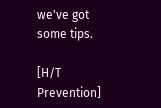we've got some tips.

[H/T Prevention]